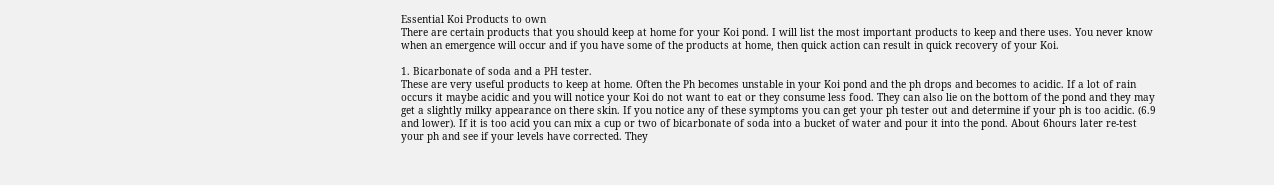Essential Koi Products to own
There are certain products that you should keep at home for your Koi pond. I will list the most important products to keep and there uses. You never know when an emergence will occur and if you have some of the products at home, then quick action can result in quick recovery of your Koi.

1. Bicarbonate of soda and a PH tester.
These are very useful products to keep at home. Often the Ph becomes unstable in your Koi pond and the ph drops and becomes to acidic. If a lot of rain occurs it maybe acidic and you will notice your Koi do not want to eat or they consume less food. They can also lie on the bottom of the pond and they may get a slightly milky appearance on there skin. If you notice any of these symptoms you can get your ph tester out and determine if your ph is too acidic. (6.9 and lower). If it is too acid you can mix a cup or two of bicarbonate of soda into a bucket of water and pour it into the pond. About 6hours later re-test your ph and see if your levels have corrected. They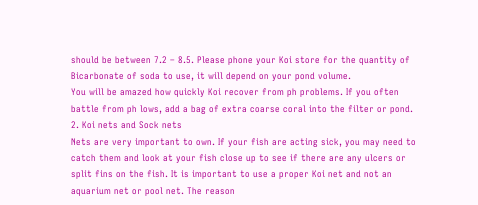should be between 7.2 – 8.5. Please phone your Koi store for the quantity of Bicarbonate of soda to use, it will depend on your pond volume.
You will be amazed how quickly Koi recover from ph problems. If you often battle from ph lows, add a bag of extra coarse coral into the filter or pond.
2. Koi nets and Sock nets
Nets are very important to own. If your fish are acting sick, you may need to catch them and look at your fish close up to see if there are any ulcers or split fins on the fish. It is important to use a proper Koi net and not an aquarium net or pool net. The reason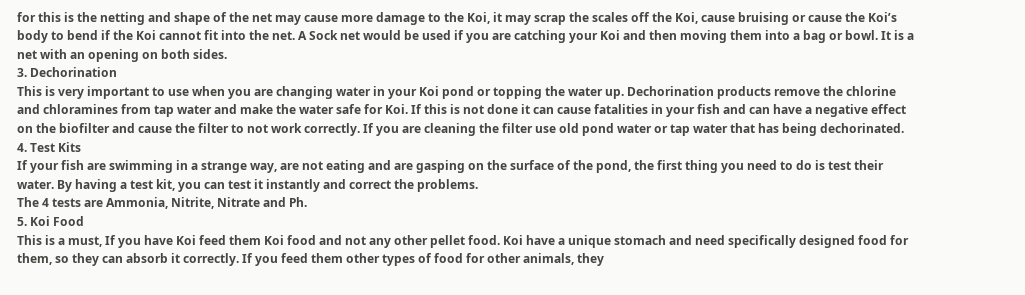for this is the netting and shape of the net may cause more damage to the Koi, it may scrap the scales off the Koi, cause bruising or cause the Koi’s body to bend if the Koi cannot fit into the net. A Sock net would be used if you are catching your Koi and then moving them into a bag or bowl. It is a net with an opening on both sides.
3. Dechorination
This is very important to use when you are changing water in your Koi pond or topping the water up. Dechorination products remove the chlorine and chloramines from tap water and make the water safe for Koi. If this is not done it can cause fatalities in your fish and can have a negative effect on the biofilter and cause the filter to not work correctly. If you are cleaning the filter use old pond water or tap water that has being dechorinated.
4. Test Kits
If your fish are swimming in a strange way, are not eating and are gasping on the surface of the pond, the first thing you need to do is test their water. By having a test kit, you can test it instantly and correct the problems.
The 4 tests are Ammonia, Nitrite, Nitrate and Ph.
5. Koi Food
This is a must, If you have Koi feed them Koi food and not any other pellet food. Koi have a unique stomach and need specifically designed food for them, so they can absorb it correctly. If you feed them other types of food for other animals, they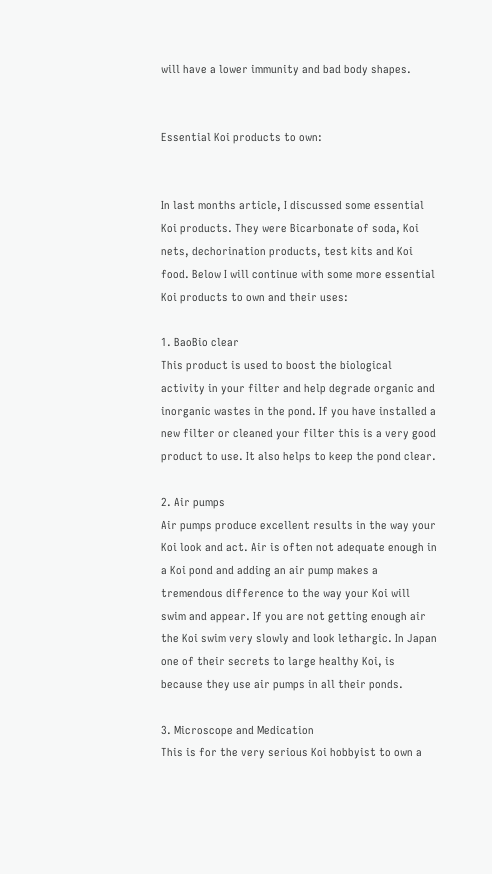will have a lower immunity and bad body shapes.


Essential Koi products to own:


In last months article, I discussed some essential Koi products. They were Bicarbonate of soda, Koi nets, dechorination products, test kits and Koi food. Below I will continue with some more essential Koi products to own and their uses:

1. BaoBio clear
This product is used to boost the biological activity in your filter and help degrade organic and inorganic wastes in the pond. If you have installed a new filter or cleaned your filter this is a very good product to use. It also helps to keep the pond clear.

2. Air pumps
Air pumps produce excellent results in the way your Koi look and act. Air is often not adequate enough in a Koi pond and adding an air pump makes a tremendous difference to the way your Koi will swim and appear. If you are not getting enough air the Koi swim very slowly and look lethargic. In Japan one of their secrets to large healthy Koi, is because they use air pumps in all their ponds.

3. Microscope and Medication
This is for the very serious Koi hobbyist to own a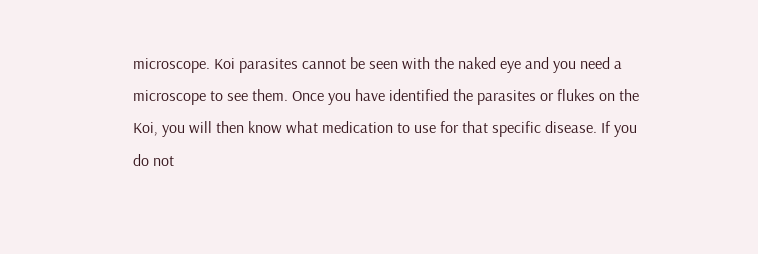microscope. Koi parasites cannot be seen with the naked eye and you need a microscope to see them. Once you have identified the parasites or flukes on the Koi, you will then know what medication to use for that specific disease. If you do not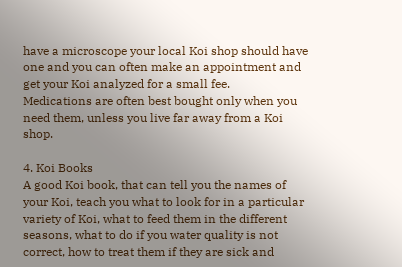have a microscope your local Koi shop should have one and you can often make an appointment and get your Koi analyzed for a small fee.
Medications are often best bought only when you need them, unless you live far away from a Koi shop.

4. Koi Books
A good Koi book, that can tell you the names of your Koi, teach you what to look for in a particular variety of Koi, what to feed them in the different seasons, what to do if you water quality is not correct, how to treat them if they are sick and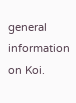general information on Koi.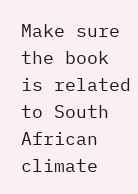Make sure the book is related to South African climate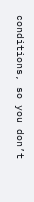conditions, so you don’t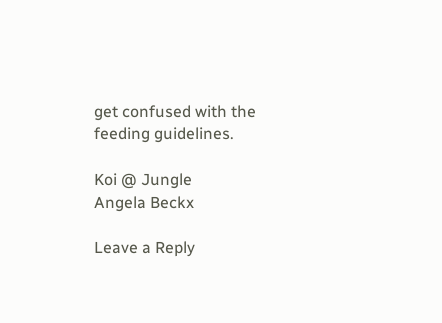get confused with the feeding guidelines.

Koi @ Jungle
Angela Beckx

Leave a Reply